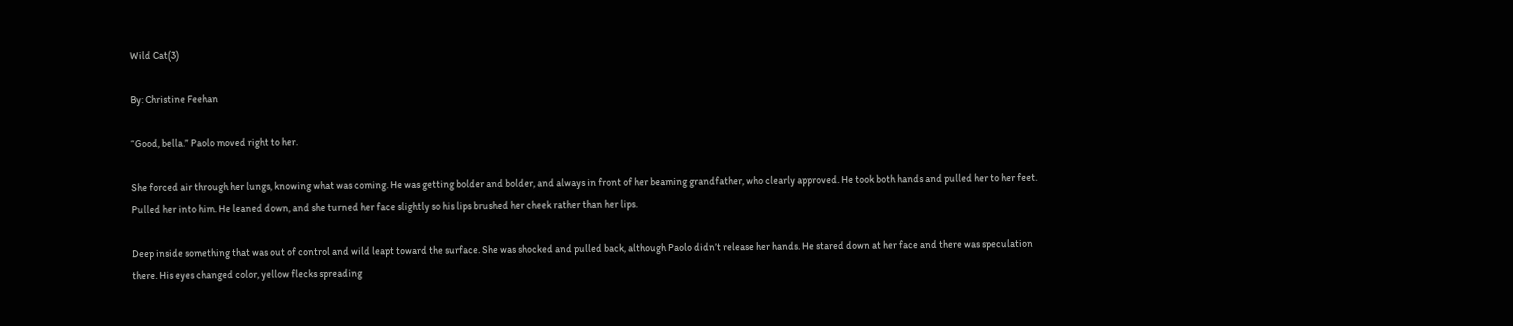Wild Cat(3)

By: Christine Feehan

“Good, bella.” Paolo moved right to her.

She forced air through her lungs, knowing what was coming. He was getting bolder and bolder, and always in front of her beaming grandfather, who clearly approved. He took both hands and pulled her to her feet. Pulled her into him. He leaned down, and she turned her face slightly so his lips brushed her cheek rather than her lips.

Deep inside something that was out of control and wild leapt toward the surface. She was shocked and pulled back, although Paolo didn’t release her hands. He stared down at her face and there was speculation there. His eyes changed color, yellow flecks spreading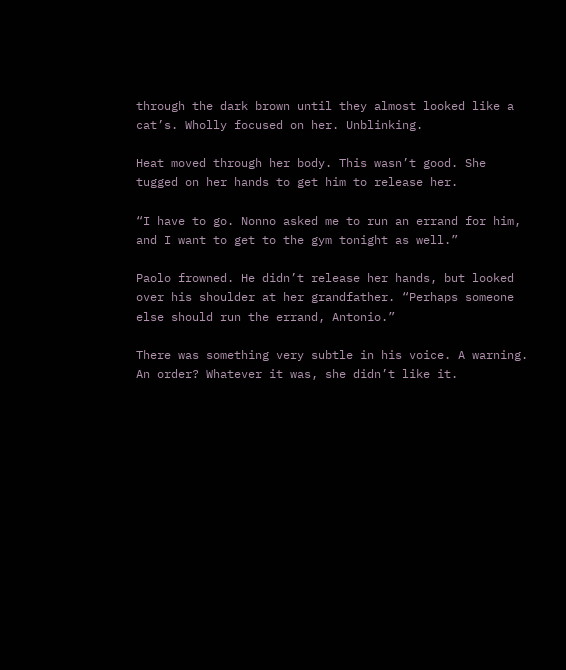through the dark brown until they almost looked like a cat’s. Wholly focused on her. Unblinking.

Heat moved through her body. This wasn’t good. She tugged on her hands to get him to release her.

“I have to go. Nonno asked me to run an errand for him, and I want to get to the gym tonight as well.”

Paolo frowned. He didn’t release her hands, but looked over his shoulder at her grandfather. “Perhaps someone else should run the errand, Antonio.”

There was something very subtle in his voice. A warning. An order? Whatever it was, she didn’t like it.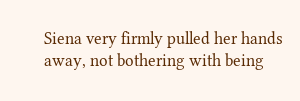Siena very firmly pulled her hands away, not bothering with being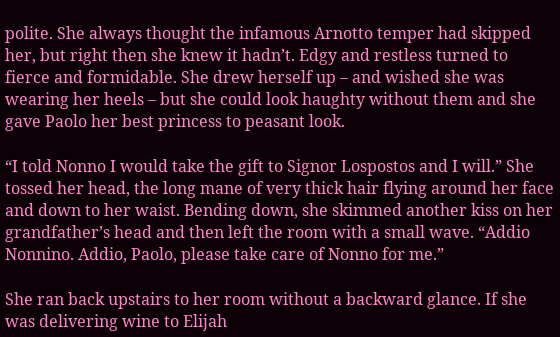polite. She always thought the infamous Arnotto temper had skipped her, but right then she knew it hadn’t. Edgy and restless turned to fierce and formidable. She drew herself up – and wished she was wearing her heels – but she could look haughty without them and she gave Paolo her best princess to peasant look.

“I told Nonno I would take the gift to Signor Lospostos and I will.” She tossed her head, the long mane of very thick hair flying around her face and down to her waist. Bending down, she skimmed another kiss on her grandfather’s head and then left the room with a small wave. “Addio Nonnino. Addio, Paolo, please take care of Nonno for me.”

She ran back upstairs to her room without a backward glance. If she was delivering wine to Elijah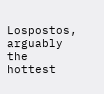Lospostos, arguably the hottest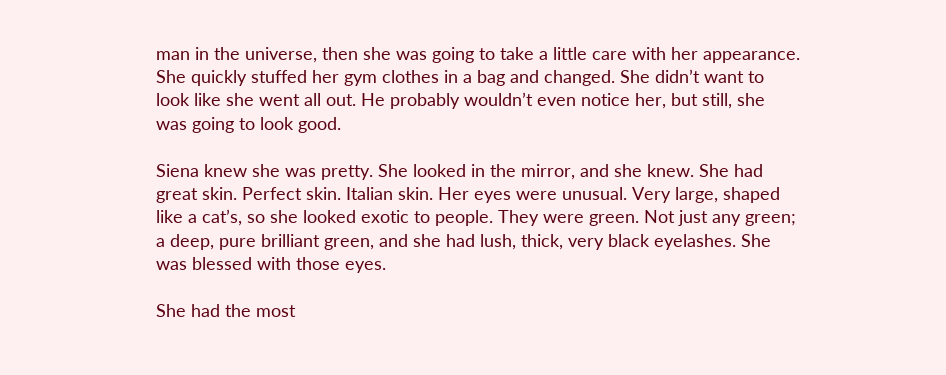man in the universe, then she was going to take a little care with her appearance. She quickly stuffed her gym clothes in a bag and changed. She didn’t want to look like she went all out. He probably wouldn’t even notice her, but still, she was going to look good.

Siena knew she was pretty. She looked in the mirror, and she knew. She had great skin. Perfect skin. Italian skin. Her eyes were unusual. Very large, shaped like a cat’s, so she looked exotic to people. They were green. Not just any green; a deep, pure brilliant green, and she had lush, thick, very black eyelashes. She was blessed with those eyes.

She had the most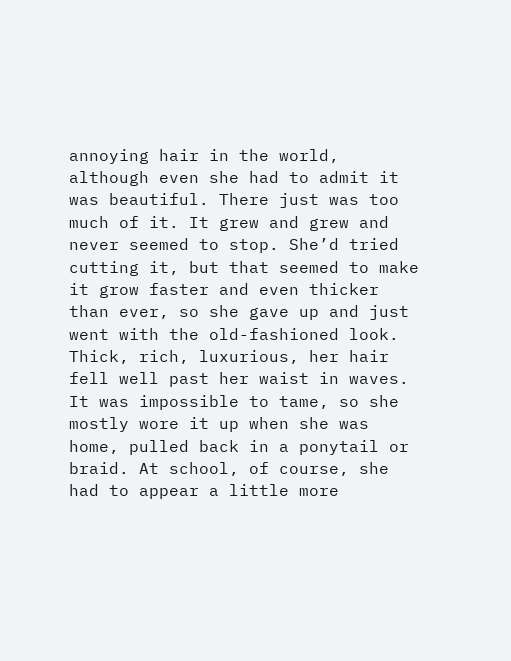annoying hair in the world, although even she had to admit it was beautiful. There just was too much of it. It grew and grew and never seemed to stop. She’d tried cutting it, but that seemed to make it grow faster and even thicker than ever, so she gave up and just went with the old-fashioned look. Thick, rich, luxurious, her hair fell well past her waist in waves. It was impossible to tame, so she mostly wore it up when she was home, pulled back in a ponytail or braid. At school, of course, she had to appear a little more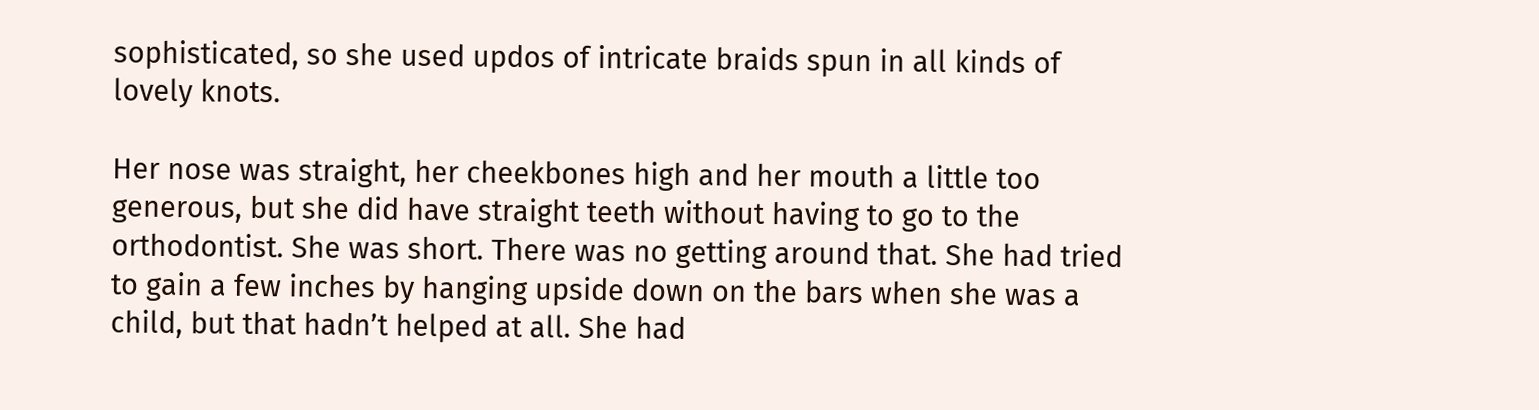sophisticated, so she used updos of intricate braids spun in all kinds of lovely knots.

Her nose was straight, her cheekbones high and her mouth a little too generous, but she did have straight teeth without having to go to the orthodontist. She was short. There was no getting around that. She had tried to gain a few inches by hanging upside down on the bars when she was a child, but that hadn’t helped at all. She had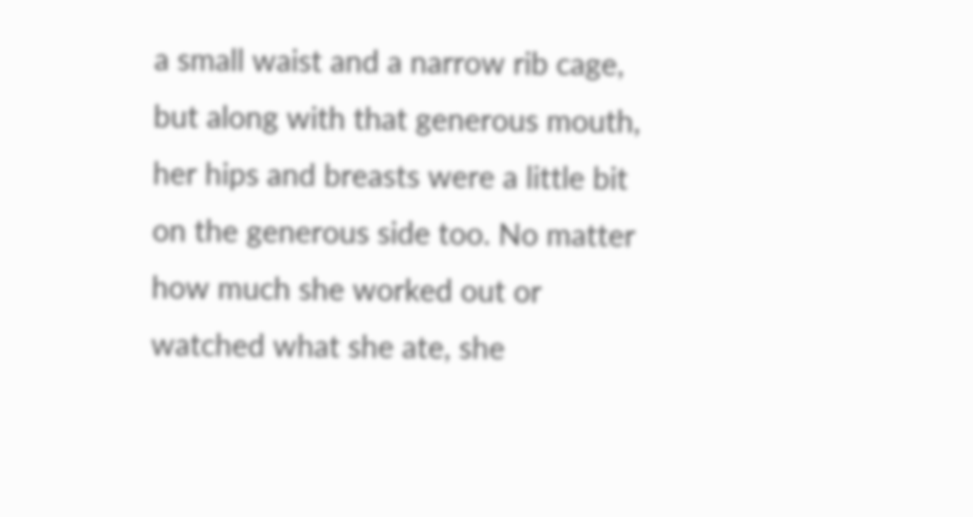a small waist and a narrow rib cage, but along with that generous mouth, her hips and breasts were a little bit on the generous side too. No matter how much she worked out or watched what she ate, she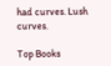had curves. Lush curves.

Top Books